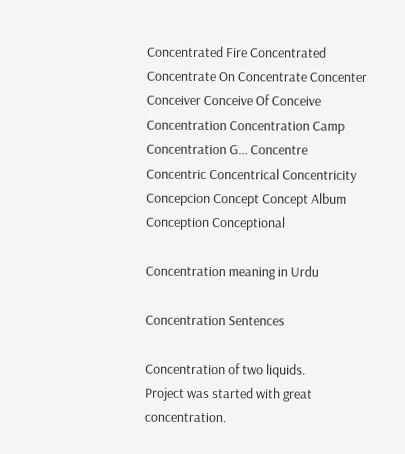Concentrated Fire Concentrated Concentrate On Concentrate Concenter Conceiver Conceive Of Conceive Concentration Concentration Camp Concentration G... Concentre Concentric Concentrical Concentricity Concepcion Concept Concept Album Conception Conceptional

Concentration meaning in Urdu

Concentration Sentences

Concentration of two liquids.
Project was started with great concentration.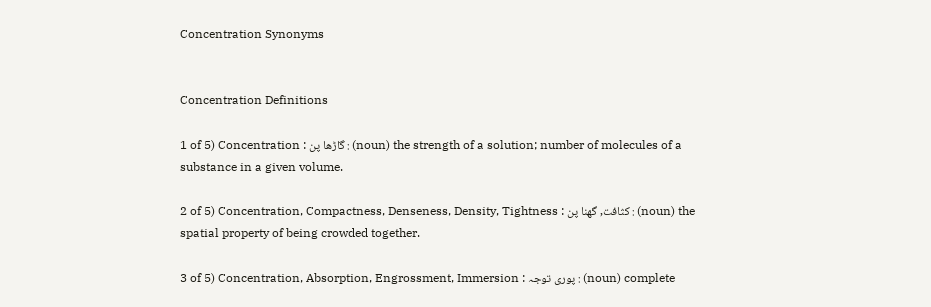Concentration Synonyms


Concentration Definitions

1 of 5) Concentration : گاڑھا پن : (noun) the strength of a solution; number of molecules of a substance in a given volume.

2 of 5) Concentration, Compactness, Denseness, Density, Tightness : کثافت, گھنا پن : (noun) the spatial property of being crowded together.

3 of 5) Concentration, Absorption, Engrossment, Immersion : پوری توجہ : (noun) complete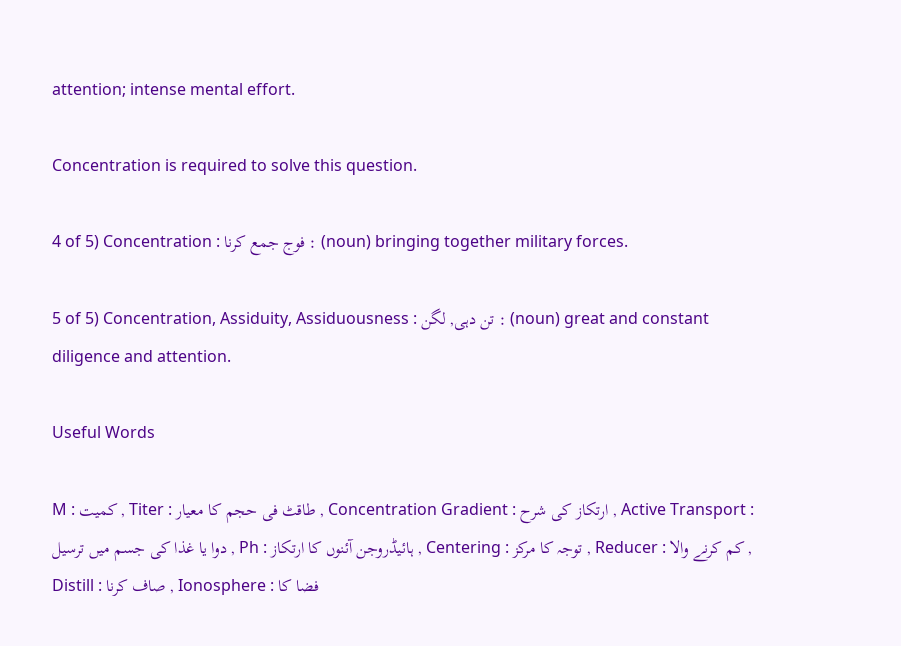attention; intense mental effort.

Concentration is required to solve this question.

4 of 5) Concentration : فوج جمع کرنا : (noun) bringing together military forces.

5 of 5) Concentration, Assiduity, Assiduousness : تن دہی, لگن : (noun) great and constant diligence and attention.

Useful Words

M : کمیت , Titer : طاقٹ فی حجم کا معیار , Concentration Gradient : ارتکاز کی شرح , Active Transport : دوا یا غذا کی جسم میں ترسیل , Ph : ہائیڈروجن آئنوں کا ارتکاز , Centering : توجہ کا مرکز , Reducer : کم کرنے والا , Distill : صاف کرنا , Ionosphere : فضا کا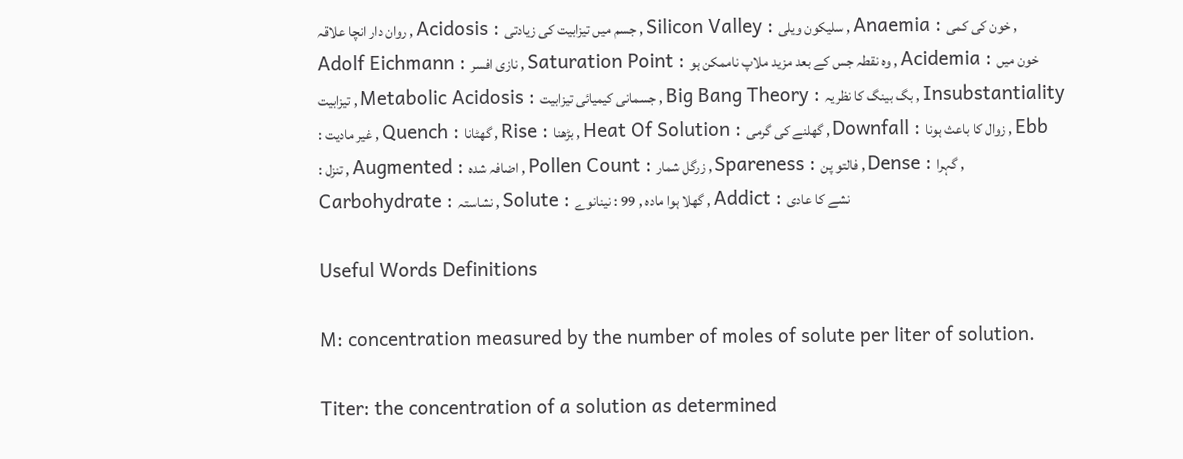روان دار انچا علاقہ , Acidosis : جسم میں تیزابیت کی زیادتی , Silicon Valley : سلیکون ویلی , Anaemia : خون کی کمی , Adolf Eichmann : نازی افسر , Saturation Point : وہ نقطہ جس کے بعد مزید ملاپ ناممکن ہو , Acidemia : خون میں تیزابیت , Metabolic Acidosis : جسمانی کیمیائی تیزابیت , Big Bang Theory : بگ بینگ کا نظریہ , Insubstantiality : غیر مادیت , Quench : گھٹانا , Rise : بڑھنا , Heat Of Solution : گھلنے کی گرمی , Downfall : زوال کا باعث ہونا , Ebb : تنزل , Augmented : اضافہ شدہ , Pollen Count : زرگل شمار , Spareness : فالتو پن , Dense : گہرا , Carbohydrate : نشاستہ , Solute : گھلا ہوا مادہ , 99 : نینانوے , Addict : نشے کا عادی

Useful Words Definitions

M: concentration measured by the number of moles of solute per liter of solution.

Titer: the concentration of a solution as determined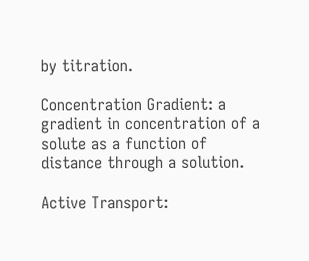by titration.

Concentration Gradient: a gradient in concentration of a solute as a function of distance through a solution.

Active Transport: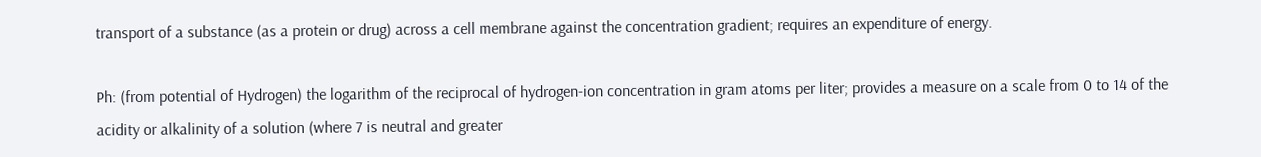transport of a substance (as a protein or drug) across a cell membrane against the concentration gradient; requires an expenditure of energy.

Ph: (from potential of Hydrogen) the logarithm of the reciprocal of hydrogen-ion concentration in gram atoms per liter; provides a measure on a scale from 0 to 14 of the acidity or alkalinity of a solution (where 7 is neutral and greater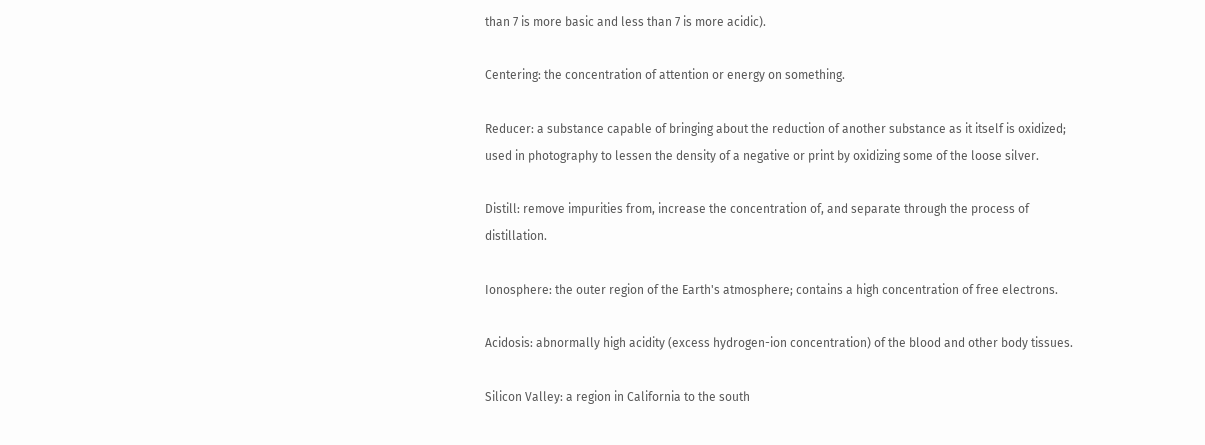than 7 is more basic and less than 7 is more acidic).

Centering: the concentration of attention or energy on something.

Reducer: a substance capable of bringing about the reduction of another substance as it itself is oxidized; used in photography to lessen the density of a negative or print by oxidizing some of the loose silver.

Distill: remove impurities from, increase the concentration of, and separate through the process of distillation.

Ionosphere: the outer region of the Earth's atmosphere; contains a high concentration of free electrons.

Acidosis: abnormally high acidity (excess hydrogen-ion concentration) of the blood and other body tissues.

Silicon Valley: a region in California to the south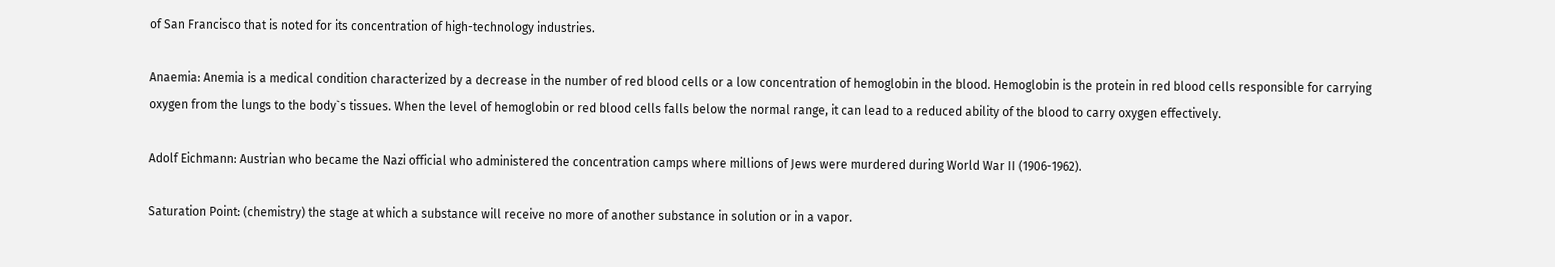of San Francisco that is noted for its concentration of high-technology industries.

Anaemia: Anemia is a medical condition characterized by a decrease in the number of red blood cells or a low concentration of hemoglobin in the blood. Hemoglobin is the protein in red blood cells responsible for carrying oxygen from the lungs to the body`s tissues. When the level of hemoglobin or red blood cells falls below the normal range, it can lead to a reduced ability of the blood to carry oxygen effectively.

Adolf Eichmann: Austrian who became the Nazi official who administered the concentration camps where millions of Jews were murdered during World War II (1906-1962).

Saturation Point: (chemistry) the stage at which a substance will receive no more of another substance in solution or in a vapor.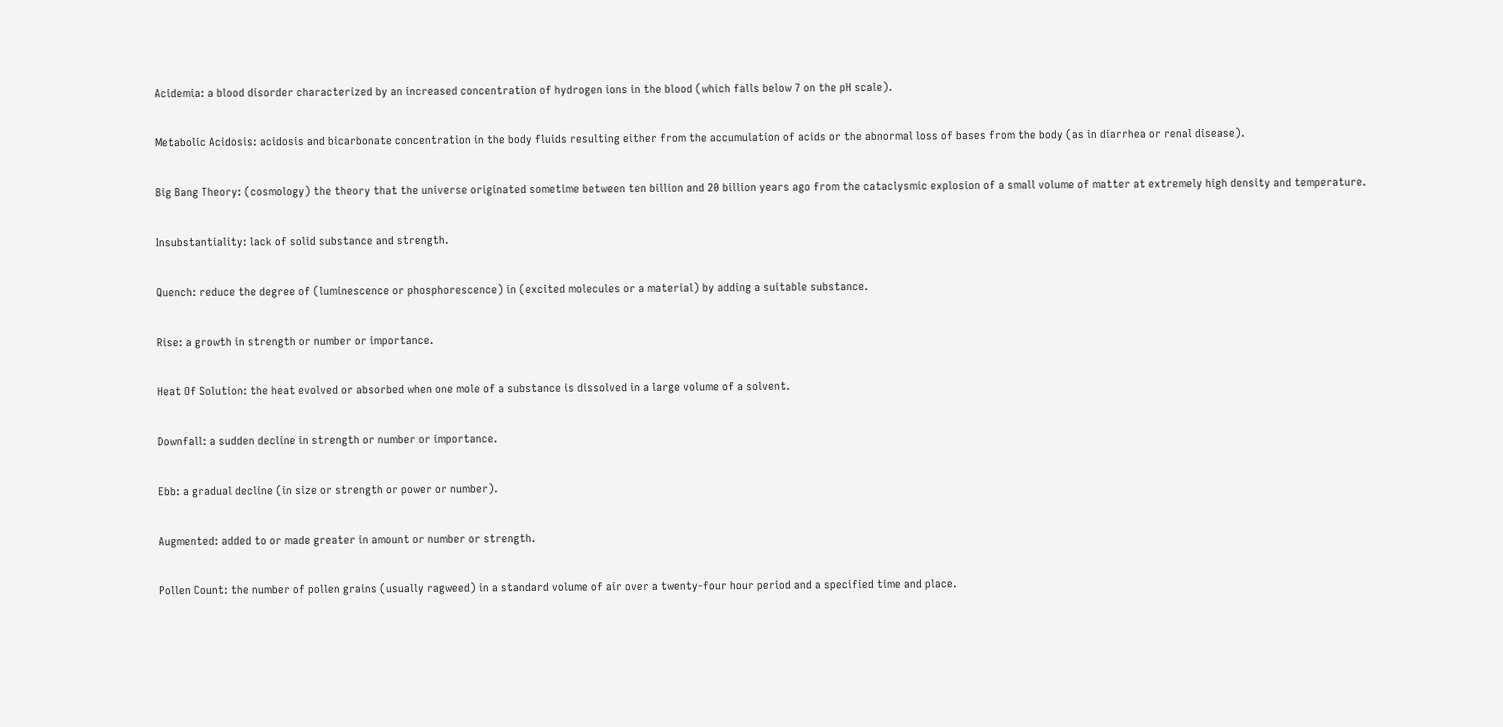Acidemia: a blood disorder characterized by an increased concentration of hydrogen ions in the blood (which falls below 7 on the pH scale).

Metabolic Acidosis: acidosis and bicarbonate concentration in the body fluids resulting either from the accumulation of acids or the abnormal loss of bases from the body (as in diarrhea or renal disease).

Big Bang Theory: (cosmology) the theory that the universe originated sometime between ten billion and 20 billion years ago from the cataclysmic explosion of a small volume of matter at extremely high density and temperature.

Insubstantiality: lack of solid substance and strength.

Quench: reduce the degree of (luminescence or phosphorescence) in (excited molecules or a material) by adding a suitable substance.

Rise: a growth in strength or number or importance.

Heat Of Solution: the heat evolved or absorbed when one mole of a substance is dissolved in a large volume of a solvent.

Downfall: a sudden decline in strength or number or importance.

Ebb: a gradual decline (in size or strength or power or number).

Augmented: added to or made greater in amount or number or strength.

Pollen Count: the number of pollen grains (usually ragweed) in a standard volume of air over a twenty-four hour period and a specified time and place.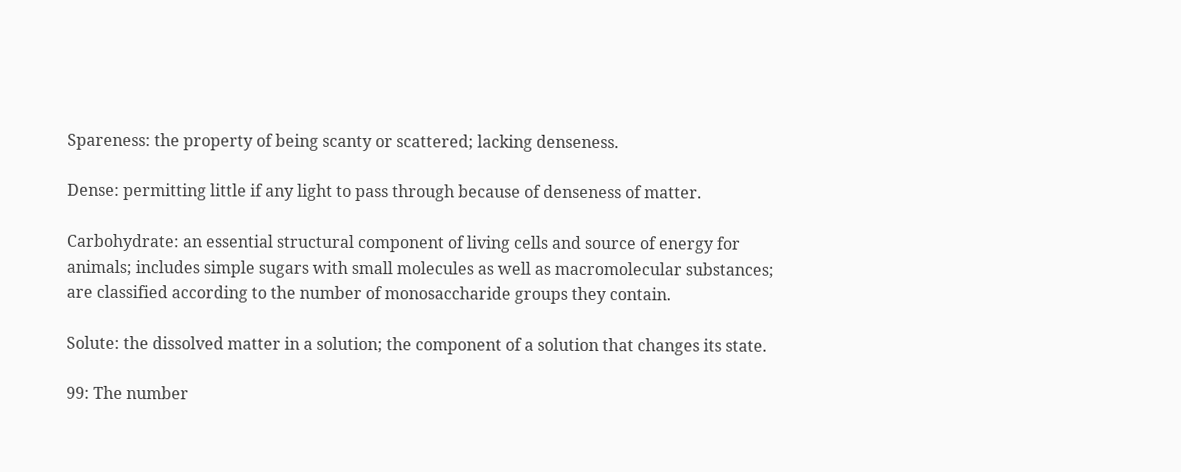Spareness: the property of being scanty or scattered; lacking denseness.

Dense: permitting little if any light to pass through because of denseness of matter.

Carbohydrate: an essential structural component of living cells and source of energy for animals; includes simple sugars with small molecules as well as macromolecular substances; are classified according to the number of monosaccharide groups they contain.

Solute: the dissolved matter in a solution; the component of a solution that changes its state.

99: The number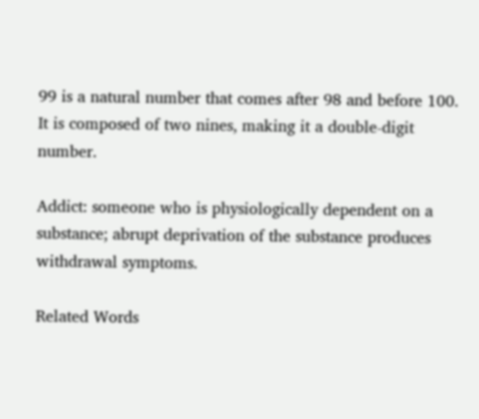99 is a natural number that comes after 98 and before 100. It is composed of two nines, making it a double-digit number.

Addict: someone who is physiologically dependent on a substance; abrupt deprivation of the substance produces withdrawal symptoms.

Related Words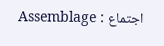Assemblage : اجتماع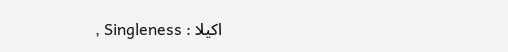, Singleness : اکیلا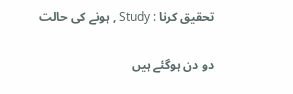ہونے کی حالت , Study : تحقیق کرنا

دو دن ہوگئے ہیں